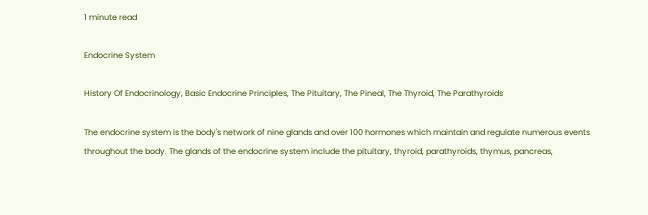1 minute read

Endocrine System

History Of Endocrinology, Basic Endocrine Principles, The Pituitary, The Pineal, The Thyroid, The Parathyroids

The endocrine system is the body's network of nine glands and over 100 hormones which maintain and regulate numerous events throughout the body. The glands of the endocrine system include the pituitary, thyroid, parathyroids, thymus, pancreas,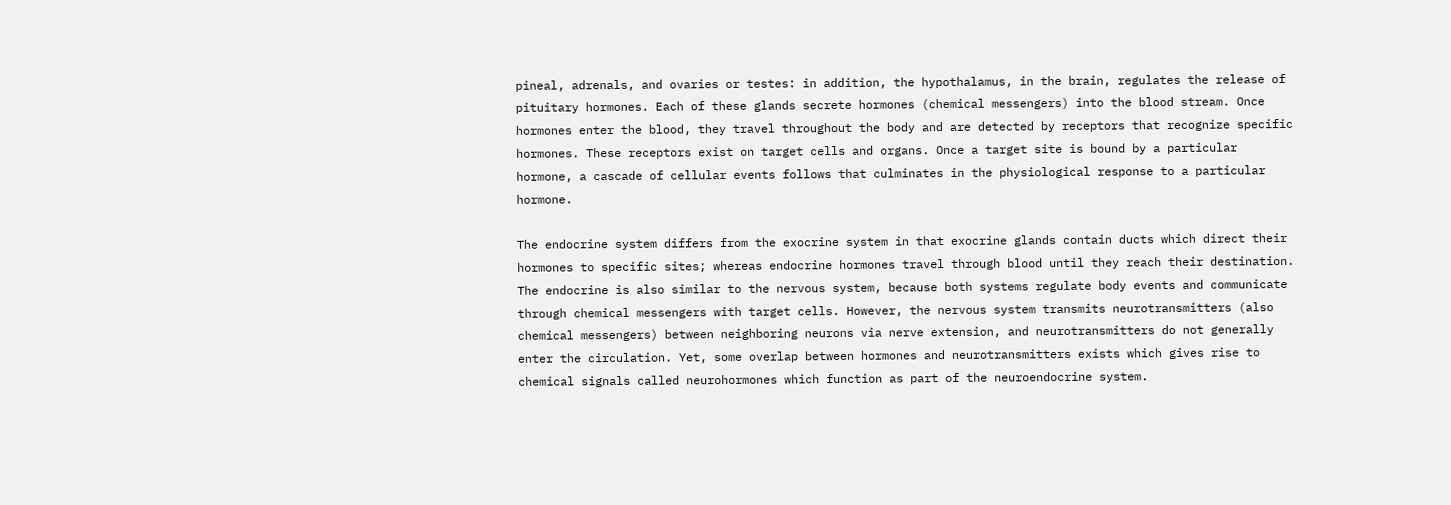pineal, adrenals, and ovaries or testes: in addition, the hypothalamus, in the brain, regulates the release of pituitary hormones. Each of these glands secrete hormones (chemical messengers) into the blood stream. Once hormones enter the blood, they travel throughout the body and are detected by receptors that recognize specific hormones. These receptors exist on target cells and organs. Once a target site is bound by a particular hormone, a cascade of cellular events follows that culminates in the physiological response to a particular hormone.

The endocrine system differs from the exocrine system in that exocrine glands contain ducts which direct their hormones to specific sites; whereas endocrine hormones travel through blood until they reach their destination. The endocrine is also similar to the nervous system, because both systems regulate body events and communicate through chemical messengers with target cells. However, the nervous system transmits neurotransmitters (also chemical messengers) between neighboring neurons via nerve extension, and neurotransmitters do not generally enter the circulation. Yet, some overlap between hormones and neurotransmitters exists which gives rise to chemical signals called neurohormones which function as part of the neuroendocrine system.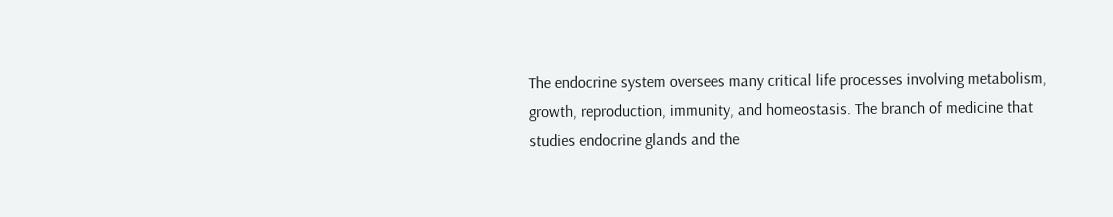The endocrine system oversees many critical life processes involving metabolism, growth, reproduction, immunity, and homeostasis. The branch of medicine that studies endocrine glands and the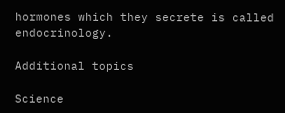hormones which they secrete is called endocrinology.

Additional topics

Science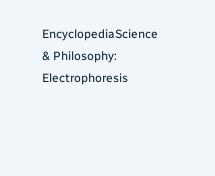EncyclopediaScience & Philosophy: Electrophoresis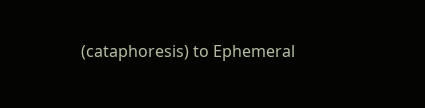(cataphoresis) to Ephemeral